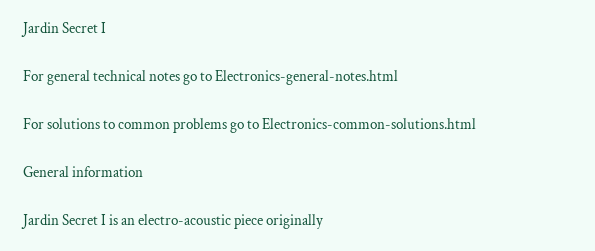Jardin Secret I

For general technical notes go to Electronics-general-notes.html

For solutions to common problems go to Electronics-common-solutions.html

General information

Jardin Secret I is an electro-acoustic piece originally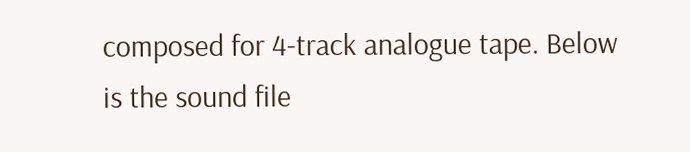composed for 4-track analogue tape. Below is the sound file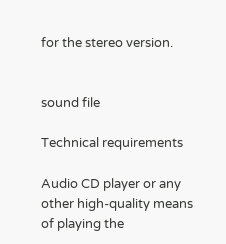for the stereo version.


sound file

Technical requirements

Audio CD player or any other high-quality means of playing the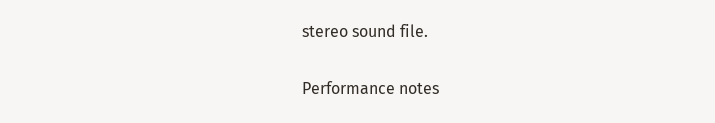stereo sound file.

Performance notes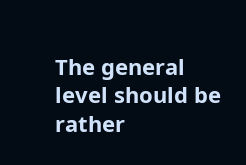The general level should be rather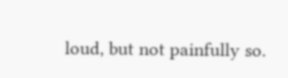loud, but not painfully so.